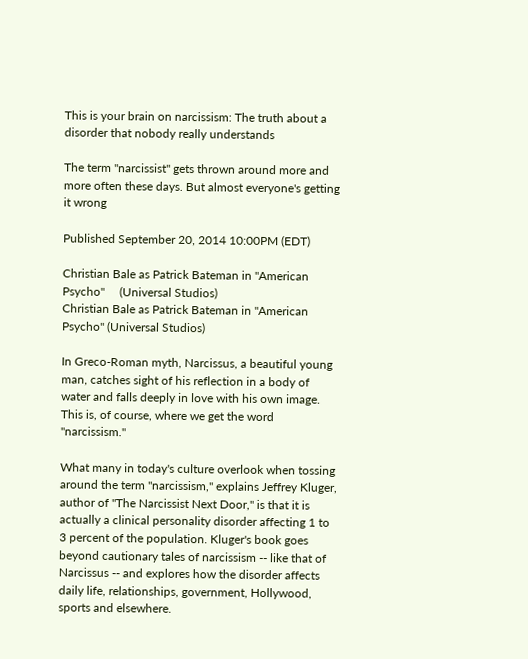This is your brain on narcissism: The truth about a disorder that nobody really understands

The term "narcissist" gets thrown around more and more often these days. But almost everyone's getting it wrong

Published September 20, 2014 10:00PM (EDT)

Christian Bale as Patrick Bateman in "American Psycho"     (Universal Studios)
Christian Bale as Patrick Bateman in "American Psycho" (Universal Studios)

In Greco-Roman myth, Narcissus, a beautiful young man, catches sight of his reflection in a body of water and falls deeply in love with his own image. This is, of course, where we get the word "narcissism."

What many in today's culture overlook when tossing around the term "narcissism," explains Jeffrey Kluger, author of "The Narcissist Next Door," is that it is actually a clinical personality disorder affecting 1 to 3 percent of the population. Kluger's book goes beyond cautionary tales of narcissism -- like that of Narcissus -- and explores how the disorder affects daily life, relationships, government, Hollywood, sports and elsewhere.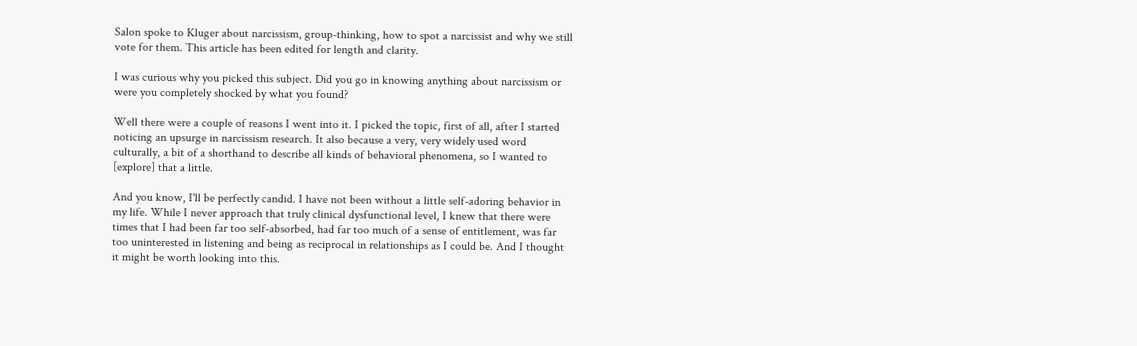Salon spoke to Kluger about narcissism, group-thinking, how to spot a narcissist and why we still vote for them. This article has been edited for length and clarity.

I was curious why you picked this subject. Did you go in knowing anything about narcissism or were you completely shocked by what you found?

Well there were a couple of reasons I went into it. I picked the topic, first of all, after I started noticing an upsurge in narcissism research. It also because a very, very widely used word culturally, a bit of a shorthand to describe all kinds of behavioral phenomena, so I wanted to [explore] that a little.

And you know, I'll be perfectly candid. I have not been without a little self-adoring behavior in my life. While I never approach that truly clinical dysfunctional level, I knew that there were times that I had been far too self-absorbed, had far too much of a sense of entitlement, was far too uninterested in listening and being as reciprocal in relationships as I could be. And I thought it might be worth looking into this.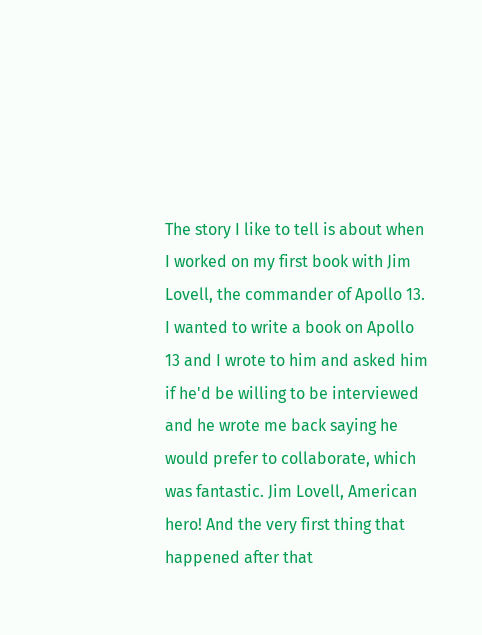The story I like to tell is about when I worked on my first book with Jim Lovell, the commander of Apollo 13. I wanted to write a book on Apollo 13 and I wrote to him and asked him if he'd be willing to be interviewed and he wrote me back saying he would prefer to collaborate, which was fantastic. Jim Lovell, American hero! And the very first thing that happened after that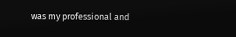was my professional and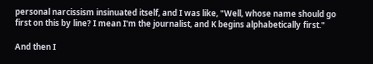personal narcissism insinuated itself, and I was like, "Well, whose name should go first on this by line? I mean I'm the journalist, and K begins alphabetically first."

And then I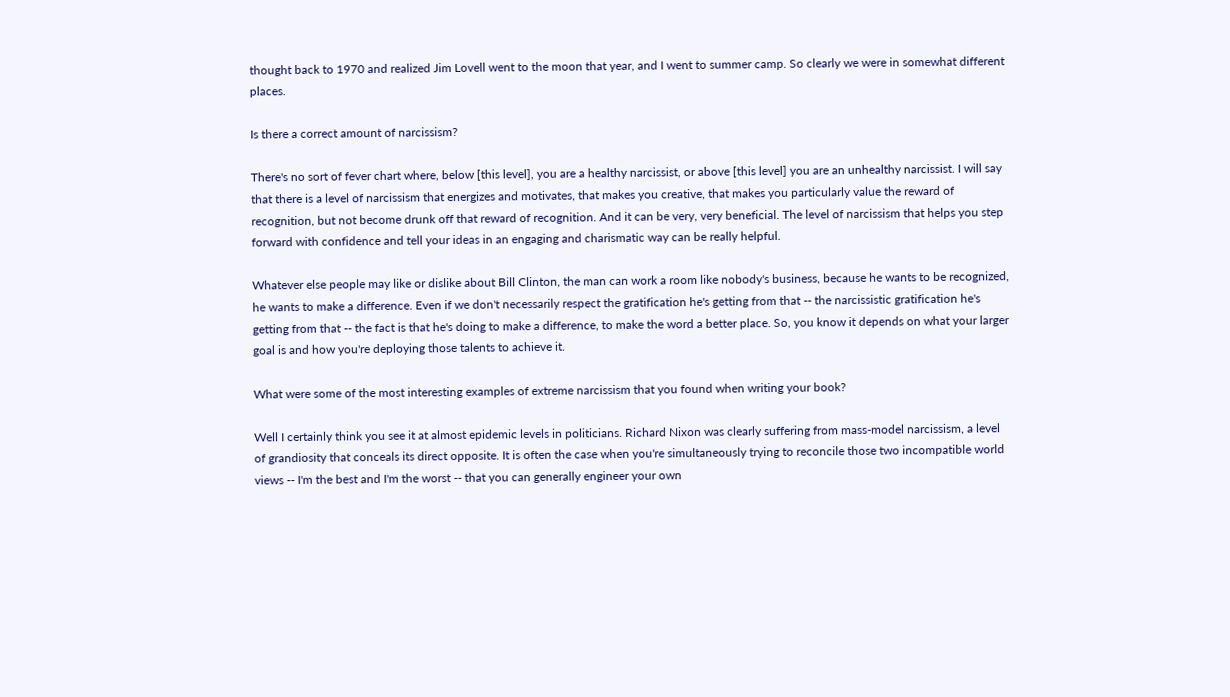thought back to 1970 and realized Jim Lovell went to the moon that year, and I went to summer camp. So clearly we were in somewhat different places.

Is there a correct amount of narcissism?

There's no sort of fever chart where, below [this level], you are a healthy narcissist, or above [this level] you are an unhealthy narcissist. I will say that there is a level of narcissism that energizes and motivates, that makes you creative, that makes you particularly value the reward of recognition, but not become drunk off that reward of recognition. And it can be very, very beneficial. The level of narcissism that helps you step forward with confidence and tell your ideas in an engaging and charismatic way can be really helpful.

Whatever else people may like or dislike about Bill Clinton, the man can work a room like nobody's business, because he wants to be recognized, he wants to make a difference. Even if we don't necessarily respect the gratification he's getting from that -- the narcissistic gratification he's getting from that -- the fact is that he's doing to make a difference, to make the word a better place. So, you know it depends on what your larger goal is and how you're deploying those talents to achieve it.

What were some of the most interesting examples of extreme narcissism that you found when writing your book?

Well I certainly think you see it at almost epidemic levels in politicians. Richard Nixon was clearly suffering from mass-model narcissism, a level of grandiosity that conceals its direct opposite. It is often the case when you're simultaneously trying to reconcile those two incompatible world views -- I'm the best and I'm the worst -- that you can generally engineer your own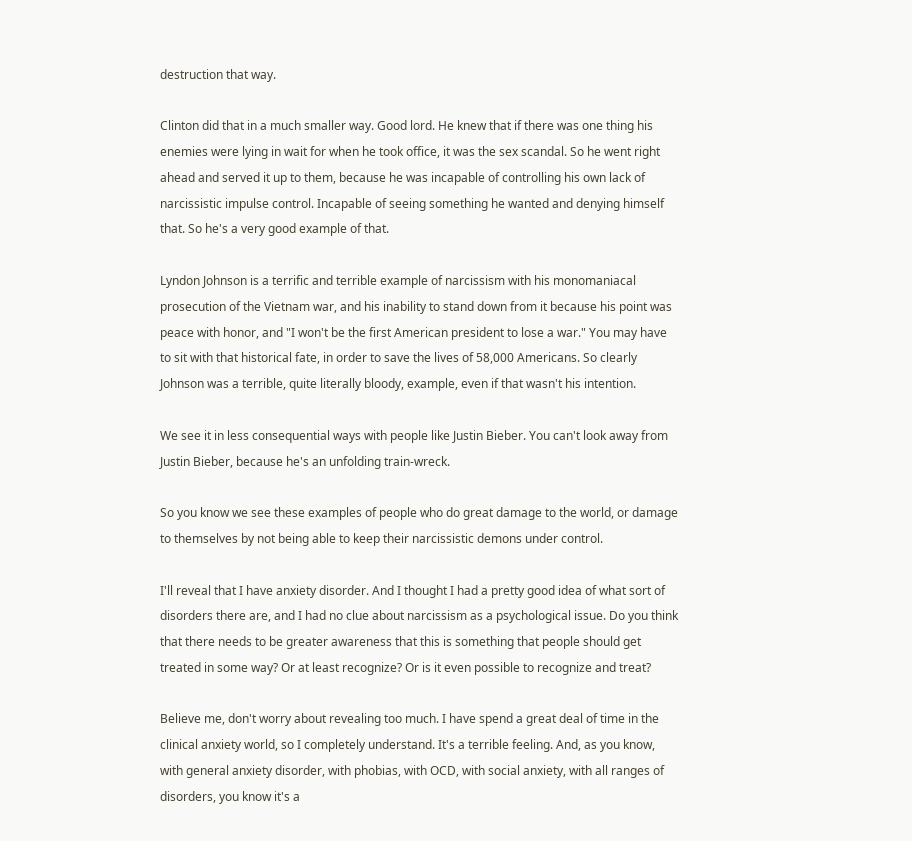destruction that way.

Clinton did that in a much smaller way. Good lord. He knew that if there was one thing his enemies were lying in wait for when he took office, it was the sex scandal. So he went right ahead and served it up to them, because he was incapable of controlling his own lack of narcissistic impulse control. Incapable of seeing something he wanted and denying himself that. So he's a very good example of that.

Lyndon Johnson is a terrific and terrible example of narcissism with his monomaniacal prosecution of the Vietnam war, and his inability to stand down from it because his point was peace with honor, and "I won't be the first American president to lose a war." You may have to sit with that historical fate, in order to save the lives of 58,000 Americans. So clearly Johnson was a terrible, quite literally bloody, example, even if that wasn't his intention.

We see it in less consequential ways with people like Justin Bieber. You can't look away from Justin Bieber, because he's an unfolding train-wreck.

So you know we see these examples of people who do great damage to the world, or damage to themselves by not being able to keep their narcissistic demons under control.

I'll reveal that I have anxiety disorder. And I thought I had a pretty good idea of what sort of disorders there are, and I had no clue about narcissism as a psychological issue. Do you think that there needs to be greater awareness that this is something that people should get treated in some way? Or at least recognize? Or is it even possible to recognize and treat?

Believe me, don't worry about revealing too much. I have spend a great deal of time in the clinical anxiety world, so I completely understand. It's a terrible feeling. And, as you know, with general anxiety disorder, with phobias, with OCD, with social anxiety, with all ranges of disorders, you know it's a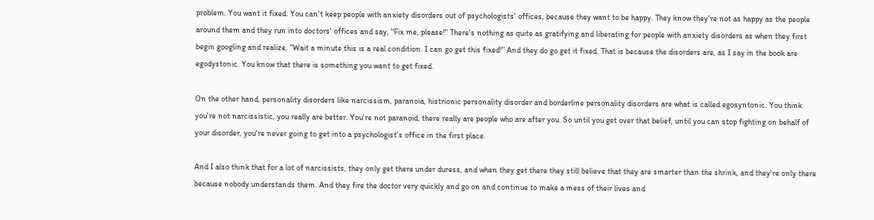problem. You want it fixed. You can't keep people with anxiety disorders out of psychologists' offices, because they want to be happy. They know they're not as happy as the people around them and they run into doctors' offices and say, "Fix me, please!" There's nothing as quite as gratifying and liberating for people with anxiety disorders as when they first begin googling and realize, "Wait a minute this is a real condition. I can go get this fixed!" And they do go get it fixed. That is because the disorders are, as I say in the book are egodystonic. You know that there is something you want to get fixed.

On the other hand, personality disorders like narcissism, paranoia, histrionic personality disorder and borderline personality disorders are what is called egosyntonic. You think you're not narcissistic, you really are better. You're not paranoid, there really are people who are after you. So until you get over that belief, until you can stop fighting on behalf of your disorder, you're never going to get into a psychologist's office in the first place.

And I also think that for a lot of narcissists, they only get there under duress, and when they get there they still believe that they are smarter than the shrink, and they're only there because nobody understands them. And they fire the doctor very quickly and go on and continue to make a mess of their lives and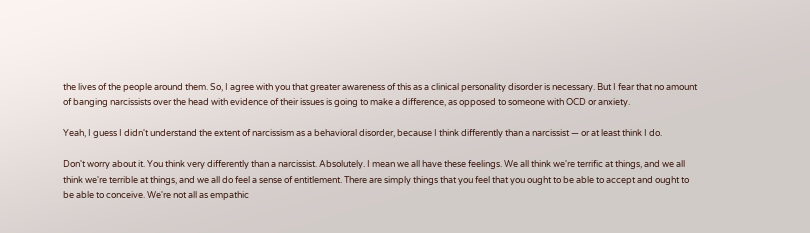the lives of the people around them. So, I agree with you that greater awareness of this as a clinical personality disorder is necessary. But I fear that no amount of banging narcissists over the head with evidence of their issues is going to make a difference, as opposed to someone with OCD or anxiety.

Yeah, I guess I didn't understand the extent of narcissism as a behavioral disorder, because I think differently than a narcissist — or at least think I do.

Don't worry about it. You think very differently than a narcissist. Absolutely. I mean we all have these feelings. We all think we're terrific at things, and we all think we're terrible at things, and we all do feel a sense of entitlement. There are simply things that you feel that you ought to be able to accept and ought to be able to conceive. We're not all as empathic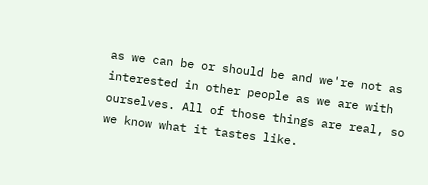as we can be or should be and we're not as interested in other people as we are with ourselves. All of those things are real, so we know what it tastes like.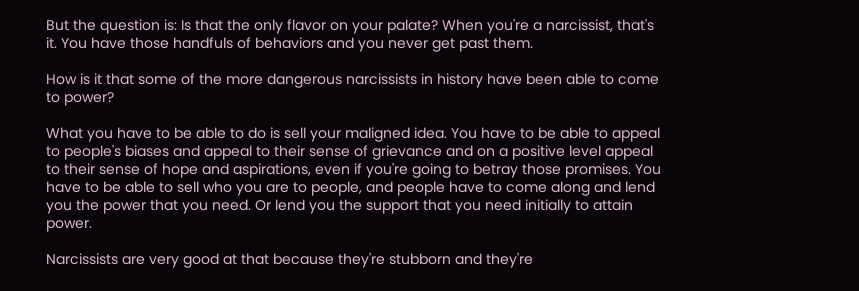But the question is: Is that the only flavor on your palate? When you're a narcissist, that's it. You have those handfuls of behaviors and you never get past them.

How is it that some of the more dangerous narcissists in history have been able to come to power?

What you have to be able to do is sell your maligned idea. You have to be able to appeal to people's biases and appeal to their sense of grievance and on a positive level appeal to their sense of hope and aspirations, even if you're going to betray those promises. You have to be able to sell who you are to people, and people have to come along and lend you the power that you need. Or lend you the support that you need initially to attain power.

Narcissists are very good at that because they're stubborn and they're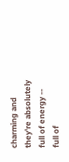charming and they're absolutely full of energy -- full of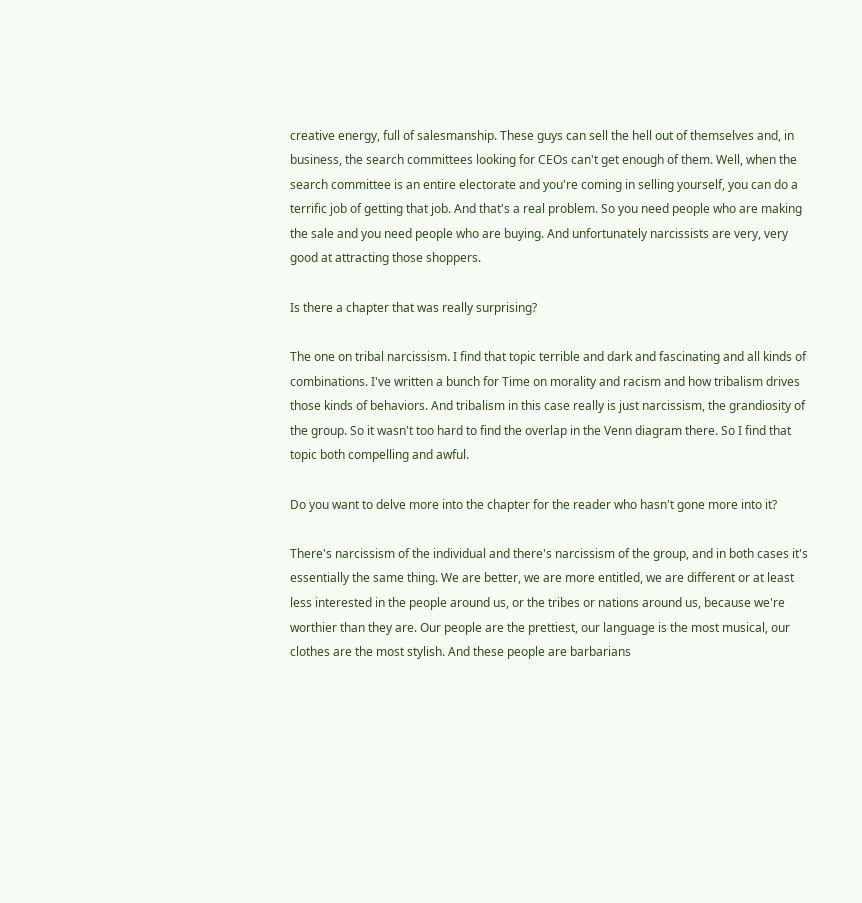creative energy, full of salesmanship. These guys can sell the hell out of themselves and, in business, the search committees looking for CEOs can't get enough of them. Well, when the search committee is an entire electorate and you're coming in selling yourself, you can do a terrific job of getting that job. And that's a real problem. So you need people who are making the sale and you need people who are buying. And unfortunately narcissists are very, very good at attracting those shoppers.

Is there a chapter that was really surprising?

The one on tribal narcissism. I find that topic terrible and dark and fascinating and all kinds of combinations. I've written a bunch for Time on morality and racism and how tribalism drives those kinds of behaviors. And tribalism in this case really is just narcissism, the grandiosity of the group. So it wasn't too hard to find the overlap in the Venn diagram there. So I find that topic both compelling and awful.

Do you want to delve more into the chapter for the reader who hasn't gone more into it?

There's narcissism of the individual and there's narcissism of the group, and in both cases it's essentially the same thing. We are better, we are more entitled, we are different or at least less interested in the people around us, or the tribes or nations around us, because we're worthier than they are. Our people are the prettiest, our language is the most musical, our clothes are the most stylish. And these people are barbarians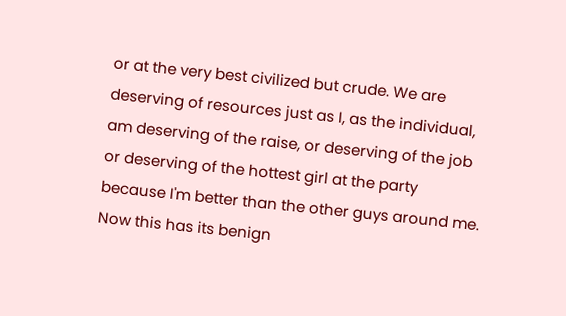or at the very best civilized but crude. We are deserving of resources just as I, as the individual, am deserving of the raise, or deserving of the job or deserving of the hottest girl at the party because I'm better than the other guys around me. Now this has its benign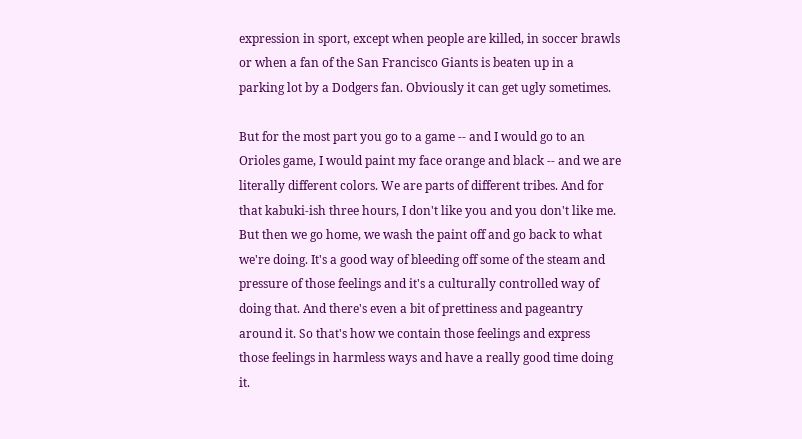expression in sport, except when people are killed, in soccer brawls or when a fan of the San Francisco Giants is beaten up in a parking lot by a Dodgers fan. Obviously it can get ugly sometimes.

But for the most part you go to a game -- and I would go to an Orioles game, I would paint my face orange and black -- and we are literally different colors. We are parts of different tribes. And for that kabuki-ish three hours, I don't like you and you don't like me. But then we go home, we wash the paint off and go back to what we're doing. It's a good way of bleeding off some of the steam and pressure of those feelings and it's a culturally controlled way of doing that. And there's even a bit of prettiness and pageantry around it. So that's how we contain those feelings and express those feelings in harmless ways and have a really good time doing it.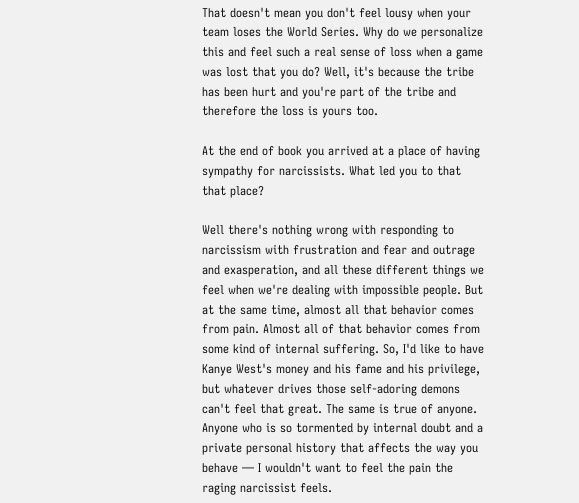That doesn't mean you don't feel lousy when your team loses the World Series. Why do we personalize this and feel such a real sense of loss when a game was lost that you do? Well, it's because the tribe has been hurt and you're part of the tribe and therefore the loss is yours too.

At the end of book you arrived at a place of having sympathy for narcissists. What led you to that that place?

Well there's nothing wrong with responding to narcissism with frustration and fear and outrage and exasperation, and all these different things we feel when we're dealing with impossible people. But at the same time, almost all that behavior comes from pain. Almost all of that behavior comes from some kind of internal suffering. So, I'd like to have Kanye West's money and his fame and his privilege, but whatever drives those self-adoring demons can't feel that great. The same is true of anyone. Anyone who is so tormented by internal doubt and a private personal history that affects the way you behave — I wouldn't want to feel the pain the raging narcissist feels.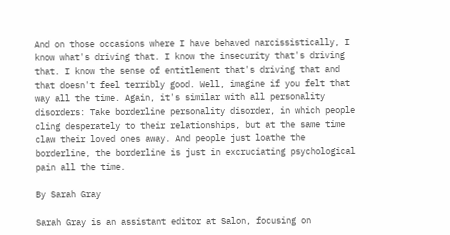And on those occasions where I have behaved narcissistically, I know what's driving that. I know the insecurity that's driving that. I know the sense of entitlement that's driving that and that doesn't feel terribly good. Well, imagine if you felt that way all the time. Again, it's similar with all personality disorders: Take borderline personality disorder, in which people cling desperately to their relationships, but at the same time claw their loved ones away. And people just loathe the borderline, the borderline is just in excruciating psychological pain all the time.

By Sarah Gray

Sarah Gray is an assistant editor at Salon, focusing on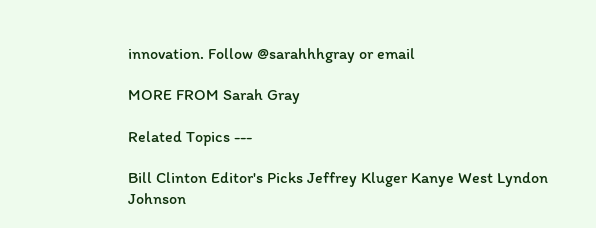innovation. Follow @sarahhhgray or email

MORE FROM Sarah Gray

Related Topics ---

Bill Clinton Editor's Picks Jeffrey Kluger Kanye West Lyndon Johnson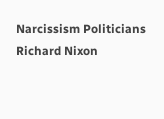Narcissism Politicians Richard Nixon